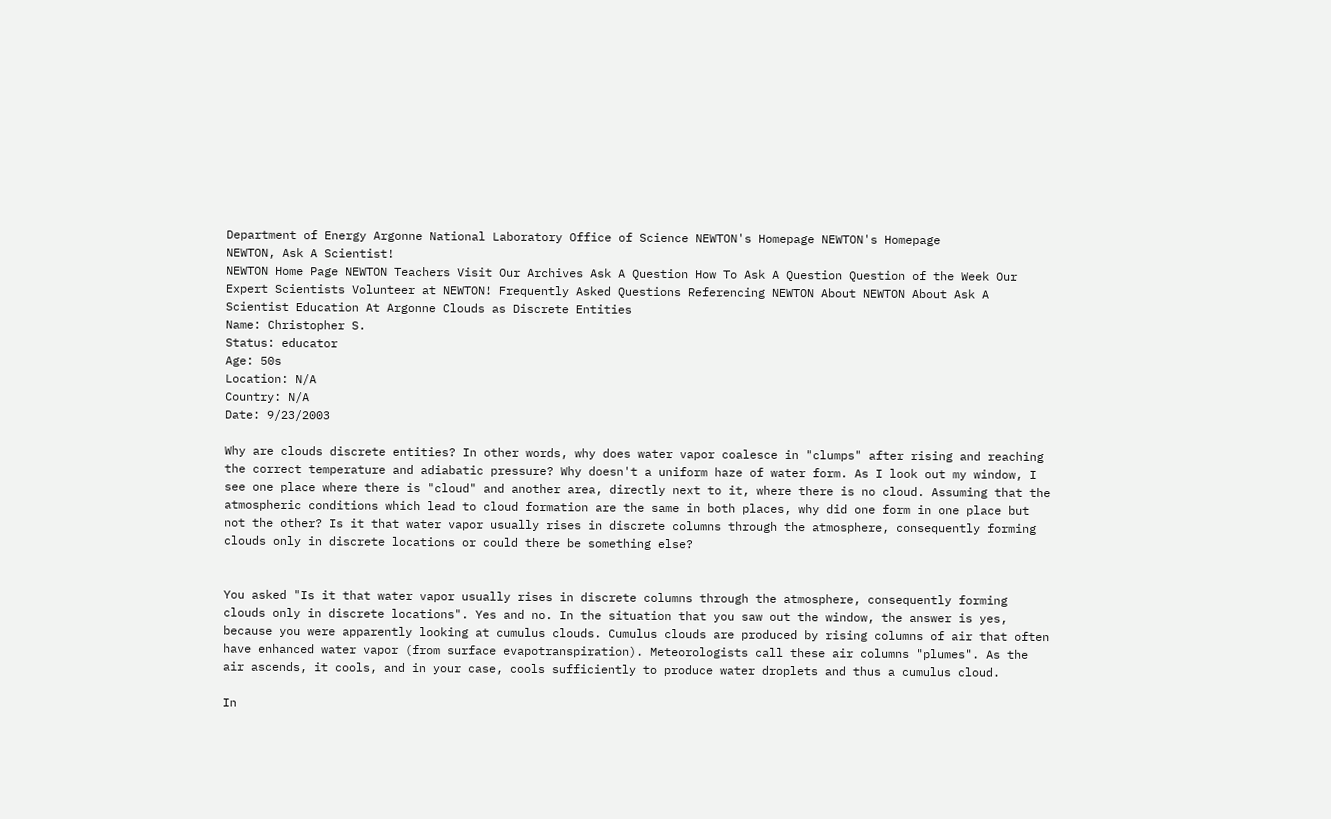Department of Energy Argonne National Laboratory Office of Science NEWTON's Homepage NEWTON's Homepage
NEWTON, Ask A Scientist!
NEWTON Home Page NEWTON Teachers Visit Our Archives Ask A Question How To Ask A Question Question of the Week Our Expert Scientists Volunteer at NEWTON! Frequently Asked Questions Referencing NEWTON About NEWTON About Ask A Scientist Education At Argonne Clouds as Discrete Entities
Name: Christopher S.
Status: educator
Age: 50s
Location: N/A
Country: N/A
Date: 9/23/2003

Why are clouds discrete entities? In other words, why does water vapor coalesce in "clumps" after rising and reaching the correct temperature and adiabatic pressure? Why doesn't a uniform haze of water form. As I look out my window, I see one place where there is "cloud" and another area, directly next to it, where there is no cloud. Assuming that the atmospheric conditions which lead to cloud formation are the same in both places, why did one form in one place but not the other? Is it that water vapor usually rises in discrete columns through the atmosphere, consequently forming clouds only in discrete locations or could there be something else?


You asked "Is it that water vapor usually rises in discrete columns through the atmosphere, consequently forming clouds only in discrete locations". Yes and no. In the situation that you saw out the window, the answer is yes, because you were apparently looking at cumulus clouds. Cumulus clouds are produced by rising columns of air that often have enhanced water vapor (from surface evapotranspiration). Meteorologists call these air columns "plumes". As the air ascends, it cools, and in your case, cools sufficiently to produce water droplets and thus a cumulus cloud.

In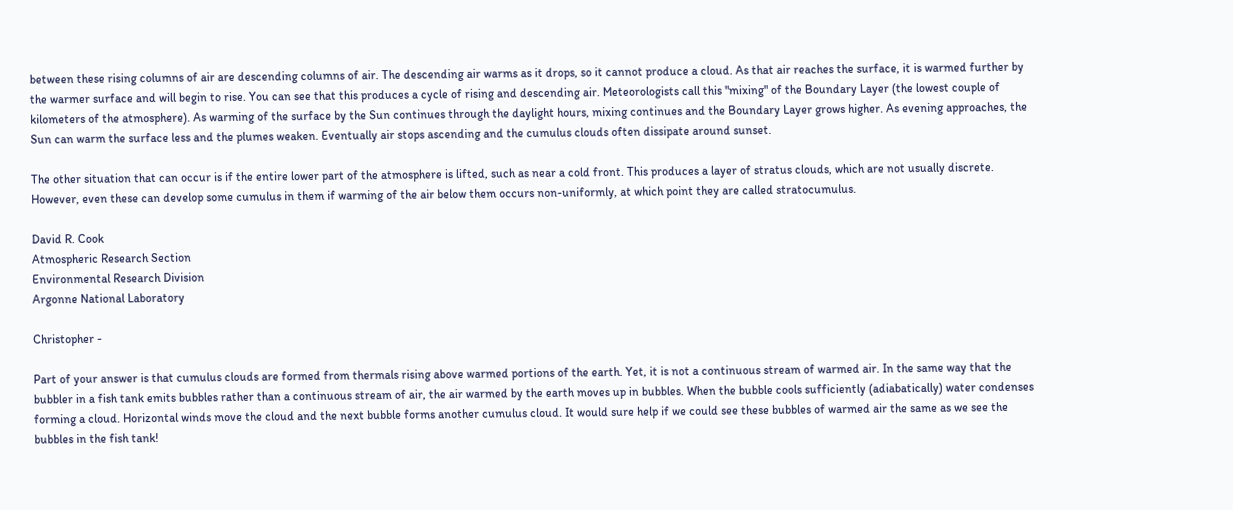between these rising columns of air are descending columns of air. The descending air warms as it drops, so it cannot produce a cloud. As that air reaches the surface, it is warmed further by the warmer surface and will begin to rise. You can see that this produces a cycle of rising and descending air. Meteorologists call this "mixing" of the Boundary Layer (the lowest couple of kilometers of the atmosphere). As warming of the surface by the Sun continues through the daylight hours, mixing continues and the Boundary Layer grows higher. As evening approaches, the Sun can warm the surface less and the plumes weaken. Eventually air stops ascending and the cumulus clouds often dissipate around sunset.

The other situation that can occur is if the entire lower part of the atmosphere is lifted, such as near a cold front. This produces a layer of stratus clouds, which are not usually discrete. However, even these can develop some cumulus in them if warming of the air below them occurs non-uniformly, at which point they are called stratocumulus.

David R. Cook
Atmospheric Research Section
Environmental Research Division
Argonne National Laboratory

Christopher -

Part of your answer is that cumulus clouds are formed from thermals rising above warmed portions of the earth. Yet, it is not a continuous stream of warmed air. In the same way that the bubbler in a fish tank emits bubbles rather than a continuous stream of air, the air warmed by the earth moves up in bubbles. When the bubble cools sufficiently (adiabatically) water condenses forming a cloud. Horizontal winds move the cloud and the next bubble forms another cumulus cloud. It would sure help if we could see these bubbles of warmed air the same as we see the bubbles in the fish tank!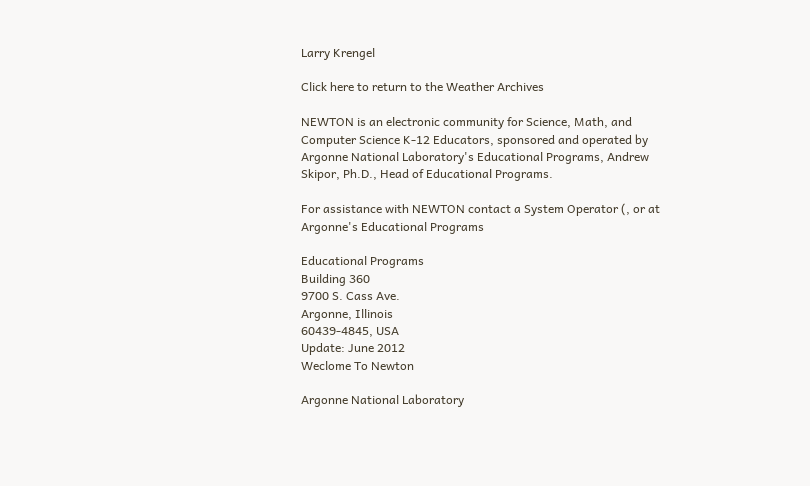Larry Krengel

Click here to return to the Weather Archives

NEWTON is an electronic community for Science, Math, and Computer Science K-12 Educators, sponsored and operated by Argonne National Laboratory's Educational Programs, Andrew Skipor, Ph.D., Head of Educational Programs.

For assistance with NEWTON contact a System Operator (, or at Argonne's Educational Programs

Educational Programs
Building 360
9700 S. Cass Ave.
Argonne, Illinois
60439-4845, USA
Update: June 2012
Weclome To Newton

Argonne National Laboratory